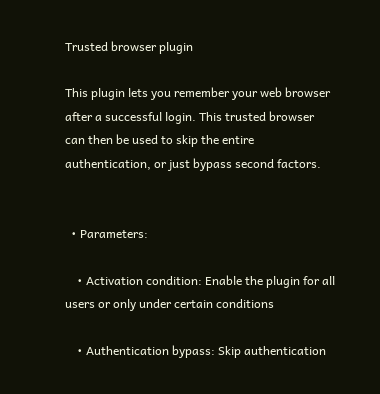Trusted browser plugin

This plugin lets you remember your web browser after a successful login. This trusted browser can then be used to skip the entire authentication, or just bypass second factors.


  • Parameters:

    • Activation condition: Enable the plugin for all users or only under certain conditions

    • Authentication bypass: Skip authentication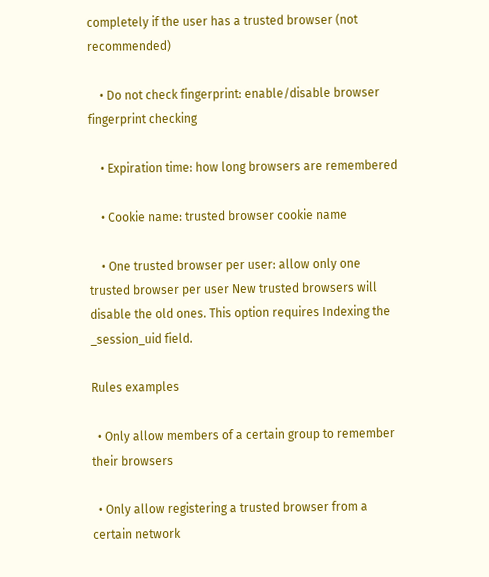completely if the user has a trusted browser (not recommended)

    • Do not check fingerprint: enable/disable browser fingerprint checking

    • Expiration time: how long browsers are remembered

    • Cookie name: trusted browser cookie name

    • One trusted browser per user: allow only one trusted browser per user New trusted browsers will disable the old ones. This option requires Indexing the _session_uid field.

Rules examples

  • Only allow members of a certain group to remember their browsers

  • Only allow registering a trusted browser from a certain network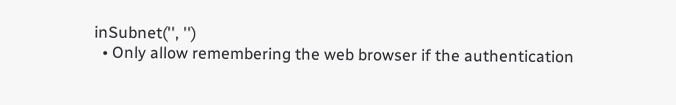inSubnet('', '')
  • Only allow remembering the web browser if the authentication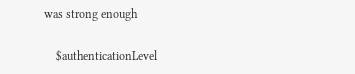was strong enough

    $authenticationLevel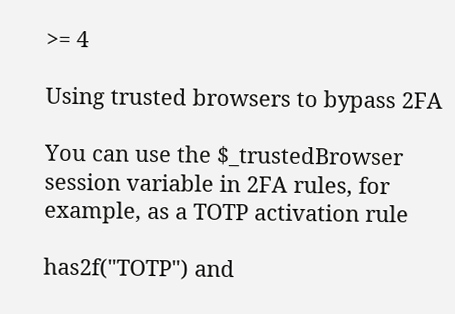>= 4

Using trusted browsers to bypass 2FA

You can use the $_trustedBrowser session variable in 2FA rules, for example, as a TOTP activation rule

has2f("TOTP") and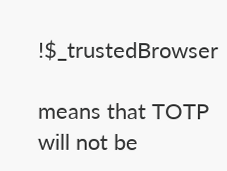!$_trustedBrowser

means that TOTP will not be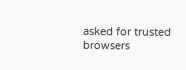asked for trusted browsers